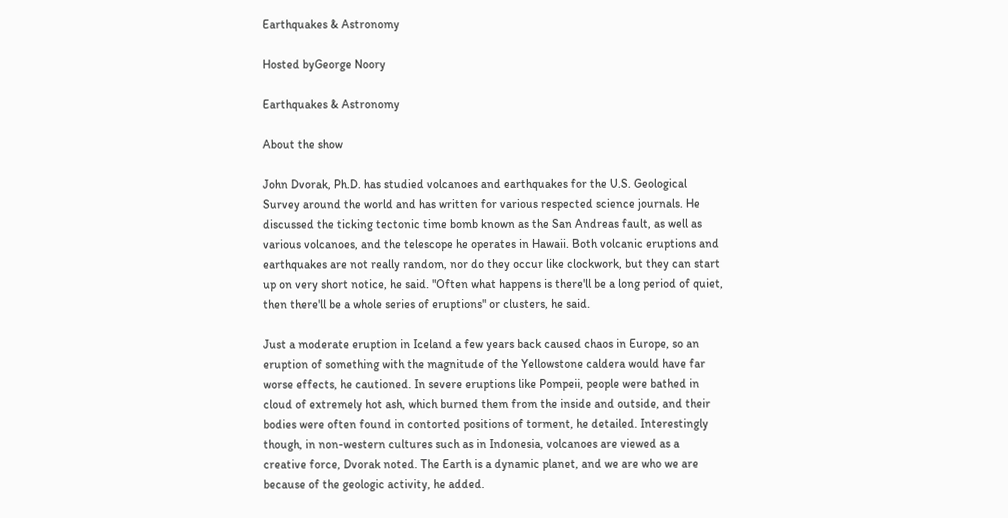Earthquakes & Astronomy

Hosted byGeorge Noory

Earthquakes & Astronomy

About the show

John Dvorak, Ph.D. has studied volcanoes and earthquakes for the U.S. Geological Survey around the world and has written for various respected science journals. He discussed the ticking tectonic time bomb known as the San Andreas fault, as well as various volcanoes, and the telescope he operates in Hawaii. Both volcanic eruptions and earthquakes are not really random, nor do they occur like clockwork, but they can start up on very short notice, he said. "Often what happens is there'll be a long period of quiet, then there'll be a whole series of eruptions" or clusters, he said.

Just a moderate eruption in Iceland a few years back caused chaos in Europe, so an eruption of something with the magnitude of the Yellowstone caldera would have far worse effects, he cautioned. In severe eruptions like Pompeii, people were bathed in cloud of extremely hot ash, which burned them from the inside and outside, and their bodies were often found in contorted positions of torment, he detailed. Interestingly though, in non-western cultures such as in Indonesia, volcanoes are viewed as a creative force, Dvorak noted. The Earth is a dynamic planet, and we are who we are because of the geologic activity, he added.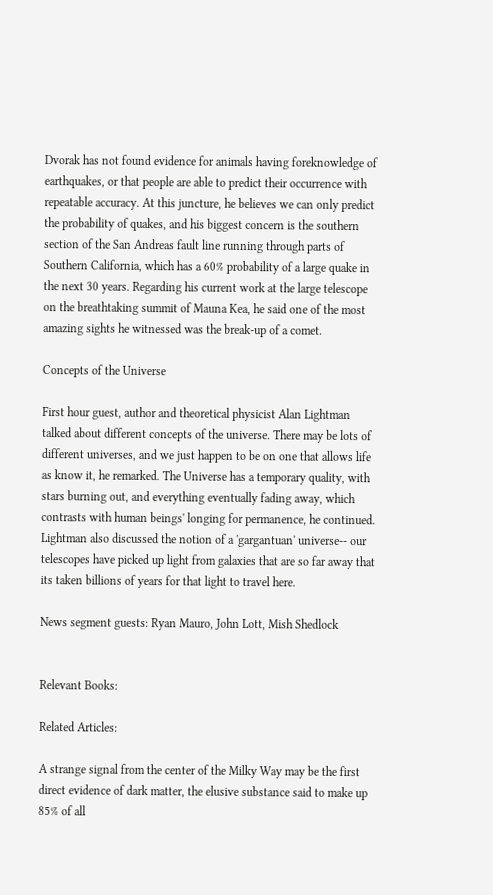Dvorak has not found evidence for animals having foreknowledge of earthquakes, or that people are able to predict their occurrence with repeatable accuracy. At this juncture, he believes we can only predict the probability of quakes, and his biggest concern is the southern section of the San Andreas fault line running through parts of Southern California, which has a 60% probability of a large quake in the next 30 years. Regarding his current work at the large telescope on the breathtaking summit of Mauna Kea, he said one of the most amazing sights he witnessed was the break-up of a comet.

Concepts of the Universe

First hour guest, author and theoretical physicist Alan Lightman talked about different concepts of the universe. There may be lots of different universes, and we just happen to be on one that allows life as know it, he remarked. The Universe has a temporary quality, with stars burning out, and everything eventually fading away, which contrasts with human beings' longing for permanence, he continued. Lightman also discussed the notion of a 'gargantuan' universe-- our telescopes have picked up light from galaxies that are so far away that its taken billions of years for that light to travel here.

News segment guests: Ryan Mauro, John Lott, Mish Shedlock


Relevant Books:

Related Articles:

A strange signal from the center of the Milky Way may be the first direct evidence of dark matter, the elusive substance said to make up 85% of all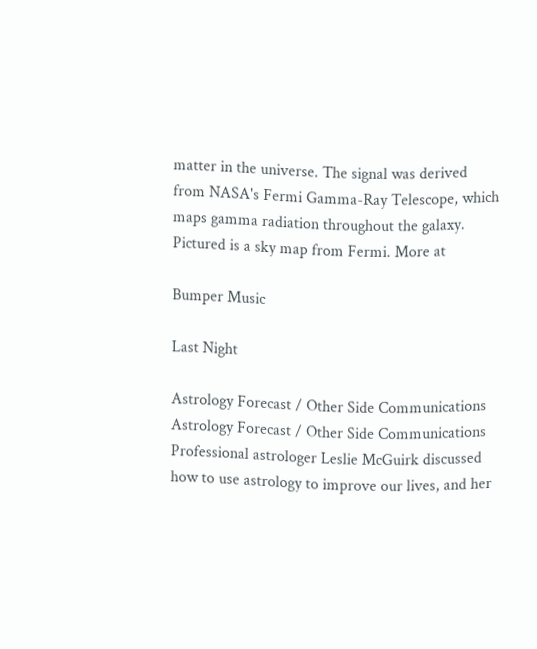matter in the universe. The signal was derived from NASA's Fermi Gamma-Ray Telescope, which maps gamma radiation throughout the galaxy. Pictured is a sky map from Fermi. More at

Bumper Music

Last Night

Astrology Forecast / Other Side Communications
Astrology Forecast / Other Side Communications
Professional astrologer Leslie McGuirk discussed how to use astrology to improve our lives, and her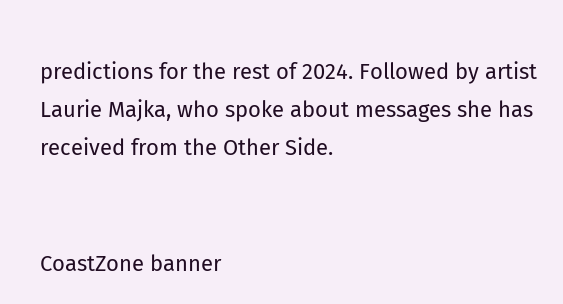predictions for the rest of 2024. Followed by artist Laurie Majka, who spoke about messages she has received from the Other Side.


CoastZone banner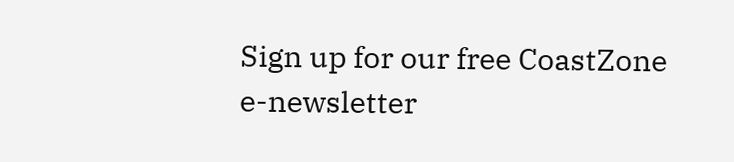Sign up for our free CoastZone e-newsletter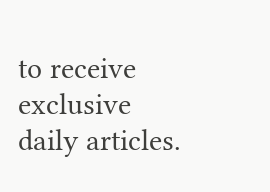to receive exclusive daily articles.